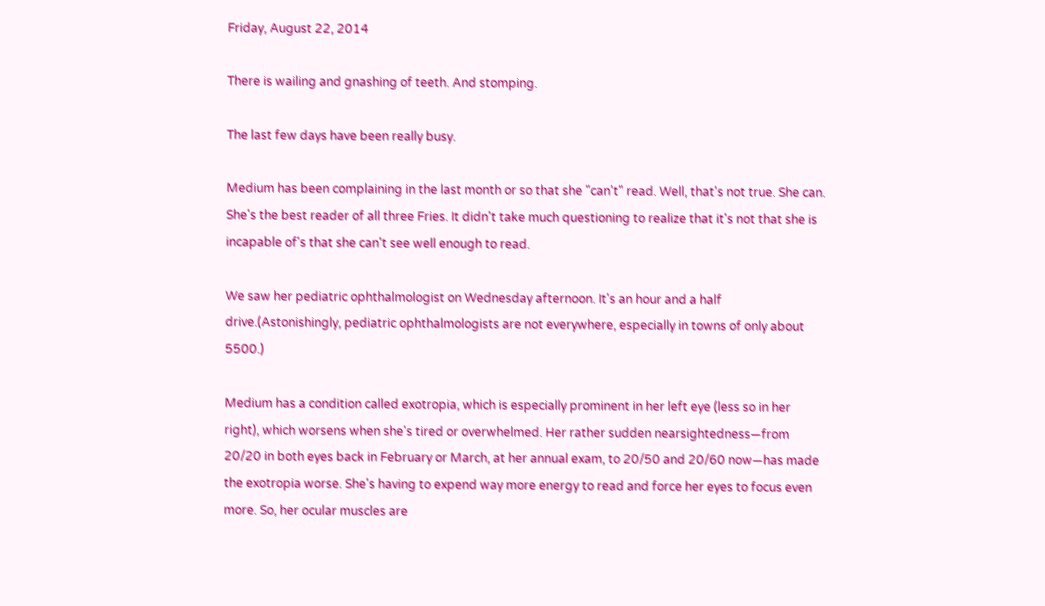Friday, August 22, 2014

There is wailing and gnashing of teeth. And stomping.

The last few days have been really busy.

Medium has been complaining in the last month or so that she "can't" read. Well, that's not true. She can. She's the best reader of all three Fries. It didn't take much questioning to realize that it's not that she is incapable of's that she can't see well enough to read.

We saw her pediatric ophthalmologist on Wednesday afternoon. It's an hour and a half drive.(Astonishingly, pediatric ophthalmologists are not everywhere, especially in towns of only about 5500.)

Medium has a condition called exotropia, which is especially prominent in her left eye (less so in her right), which worsens when she's tired or overwhelmed. Her rather sudden nearsightedness—from 20/20 in both eyes back in February or March, at her annual exam, to 20/50 and 20/60 now—has made the exotropia worse. She's having to expend way more energy to read and force her eyes to focus even more. So, her ocular muscles are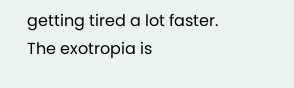getting tired a lot faster. The exotropia is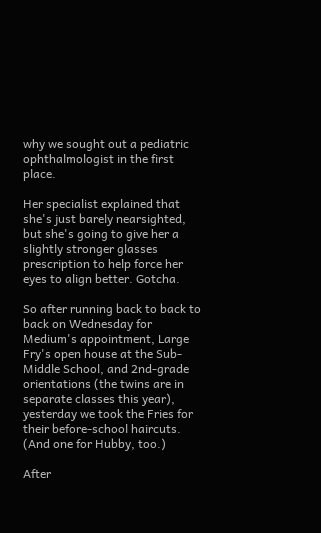why we sought out a pediatric ophthalmologist in the first place.

Her specialist explained that she's just barely nearsighted, but she's going to give her a slightly stronger glasses prescription to help force her eyes to align better. Gotcha.

So after running back to back to back on Wednesday for Medium's appointment, Large Fry's open house at the Sub-Middle School, and 2nd-grade orientations (the twins are in separate classes this year), yesterday we took the Fries for their before-school haircuts. (And one for Hubby, too.)

After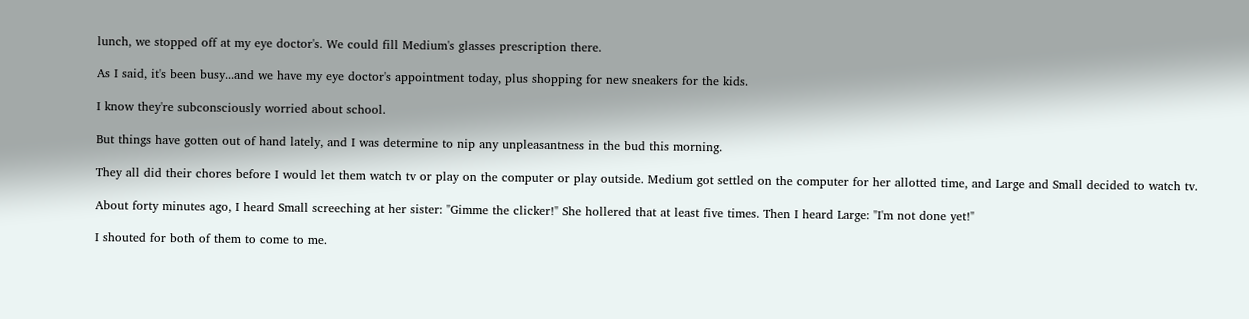lunch, we stopped off at my eye doctor's. We could fill Medium's glasses prescription there.

As I said, it's been busy...and we have my eye doctor's appointment today, plus shopping for new sneakers for the kids.

I know they're subconsciously worried about school.

But things have gotten out of hand lately, and I was determine to nip any unpleasantness in the bud this morning.

They all did their chores before I would let them watch tv or play on the computer or play outside. Medium got settled on the computer for her allotted time, and Large and Small decided to watch tv.

About forty minutes ago, I heard Small screeching at her sister: "Gimme the clicker!" She hollered that at least five times. Then I heard Large: "I'm not done yet!"

I shouted for both of them to come to me.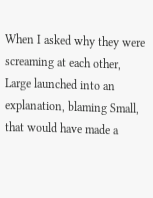When I asked why they were screaming at each other, Large launched into an explanation, blaming Small, that would have made a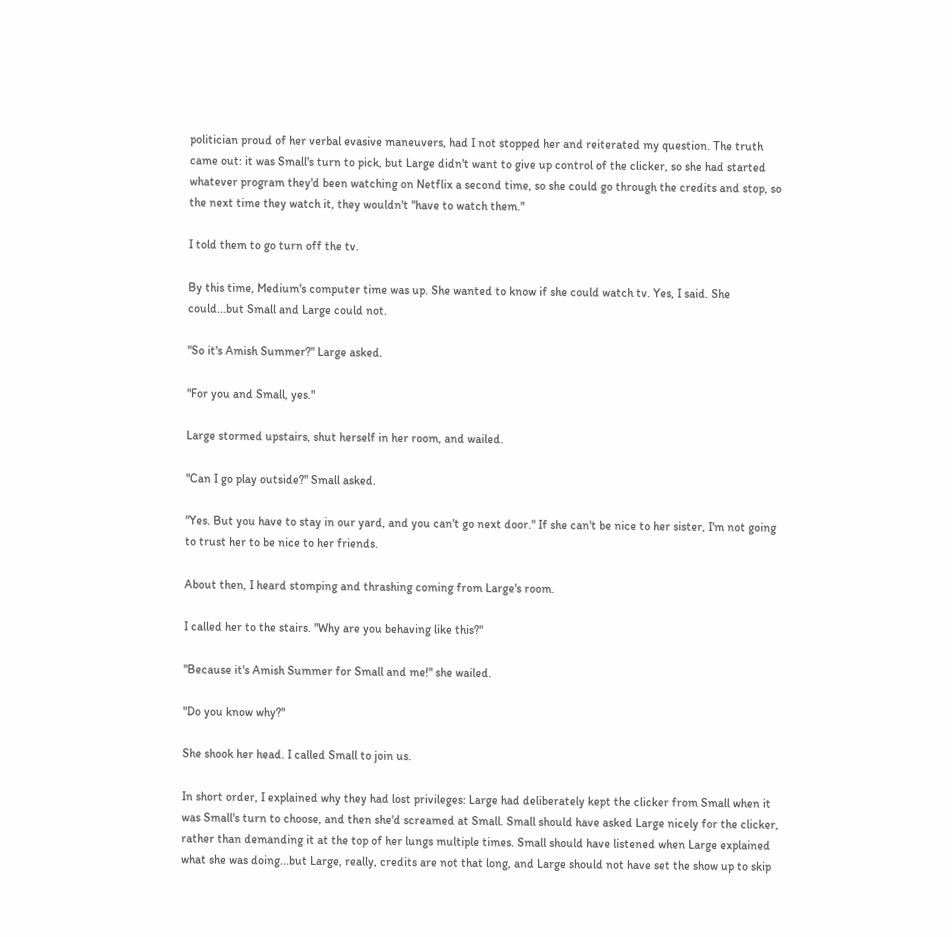politician proud of her verbal evasive maneuvers, had I not stopped her and reiterated my question. The truth came out: it was Small's turn to pick, but Large didn't want to give up control of the clicker, so she had started whatever program they'd been watching on Netflix a second time, so she could go through the credits and stop, so the next time they watch it, they wouldn't "have to watch them."

I told them to go turn off the tv.

By this time, Medium's computer time was up. She wanted to know if she could watch tv. Yes, I said. She could...but Small and Large could not.

"So it's Amish Summer?" Large asked.

"For you and Small, yes."

Large stormed upstairs, shut herself in her room, and wailed.

"Can I go play outside?" Small asked.

"Yes. But you have to stay in our yard, and you can't go next door." If she can't be nice to her sister, I'm not going to trust her to be nice to her friends.

About then, I heard stomping and thrashing coming from Large's room.

I called her to the stairs. "Why are you behaving like this?"

"Because it's Amish Summer for Small and me!" she wailed.

"Do you know why?"

She shook her head. I called Small to join us.

In short order, I explained why they had lost privileges: Large had deliberately kept the clicker from Small when it was Small's turn to choose, and then she'd screamed at Small. Small should have asked Large nicely for the clicker, rather than demanding it at the top of her lungs multiple times. Small should have listened when Large explained what she was doing...but Large, really, credits are not that long, and Large should not have set the show up to skip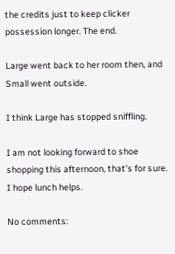the credits just to keep clicker possession longer. The end.

Large went back to her room then, and Small went outside.

I think Large has stopped sniffling.

I am not looking forward to shoe shopping this afternoon, that's for sure. I hope lunch helps.

No comments: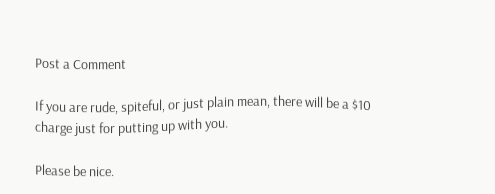Post a Comment

If you are rude, spiteful, or just plain mean, there will be a $10 charge just for putting up with you.

Please be nice.